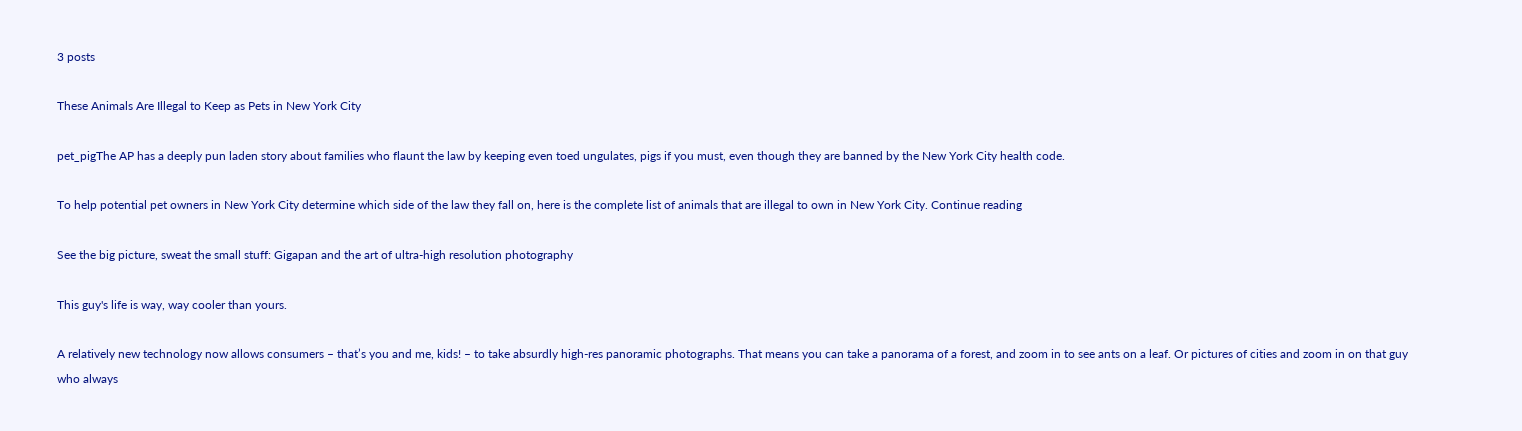3 posts

These Animals Are Illegal to Keep as Pets in New York City

pet_pigThe AP has a deeply pun laden story about families who flaunt the law by keeping even toed ungulates, pigs if you must, even though they are banned by the New York City health code.

To help potential pet owners in New York City determine which side of the law they fall on, here is the complete list of animals that are illegal to own in New York City. Continue reading

See the big picture, sweat the small stuff: Gigapan and the art of ultra-high resolution photography

This guy's life is way, way cooler than yours.

A relatively new technology now allows consumers – that’s you and me, kids! – to take absurdly high-res panoramic photographs. That means you can take a panorama of a forest, and zoom in to see ants on a leaf. Or pictures of cities and zoom in on that guy who always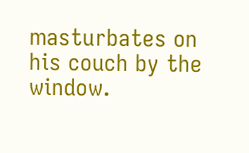masturbates on his couch by the window.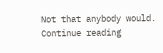Not that anybody would.
Continue reading